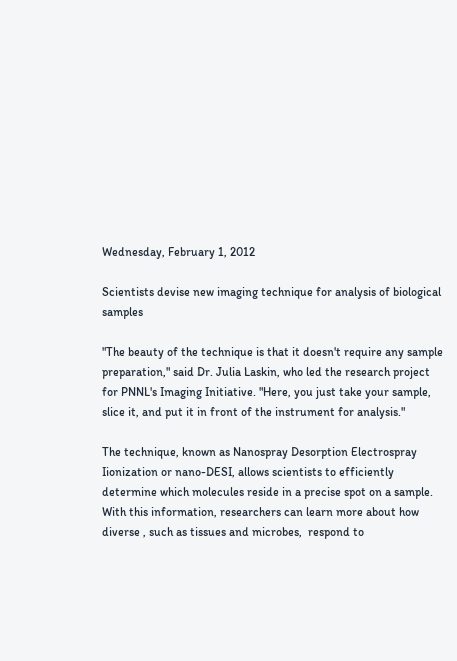Wednesday, February 1, 2012

Scientists devise new imaging technique for analysis of biological samples

"The beauty of the technique is that it doesn't require any sample preparation," said Dr. Julia Laskin, who led the research project for PNNL's Imaging Initiative. "Here, you just take your sample, slice it, and put it in front of the instrument for analysis."

The technique, known as Nanospray Desorption Electrospray Iionization or nano-DESI, allows scientists to efficiently determine which molecules reside in a precise spot on a sample. With this information, researchers can learn more about how diverse , such as tissues and microbes,  respond to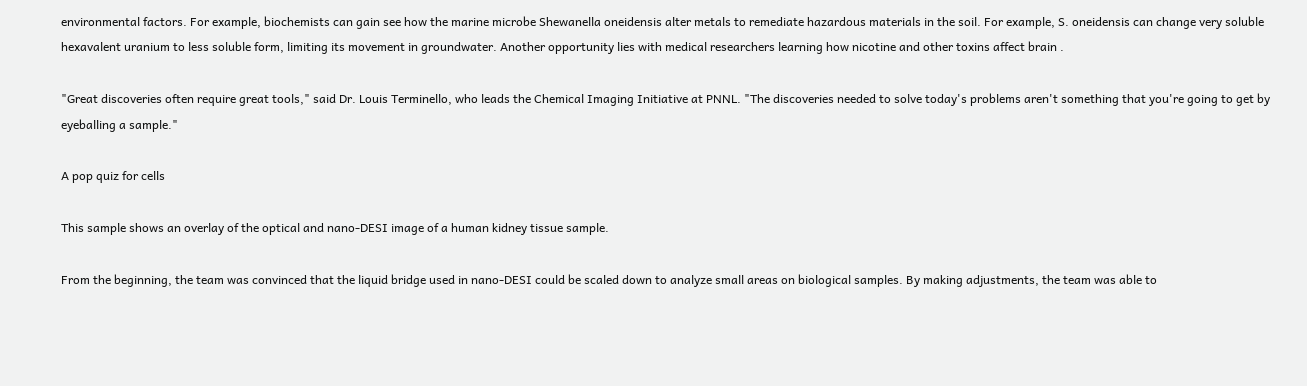environmental factors. For example, biochemists can gain see how the marine microbe Shewanella oneidensis alter metals to remediate hazardous materials in the soil. For example, S. oneidensis can change very soluble hexavalent uranium to less soluble form, limiting its movement in groundwater. Another opportunity lies with medical researchers learning how nicotine and other toxins affect brain .

"Great discoveries often require great tools," said Dr. Louis Terminello, who leads the Chemical Imaging Initiative at PNNL. "The discoveries needed to solve today's problems aren't something that you're going to get by eyeballing a sample."

A pop quiz for cells

This sample shows an overlay of the optical and nano-DESI image of a human kidney tissue sample.

From the beginning, the team was convinced that the liquid bridge used in nano-DESI could be scaled down to analyze small areas on biological samples. By making adjustments, the team was able to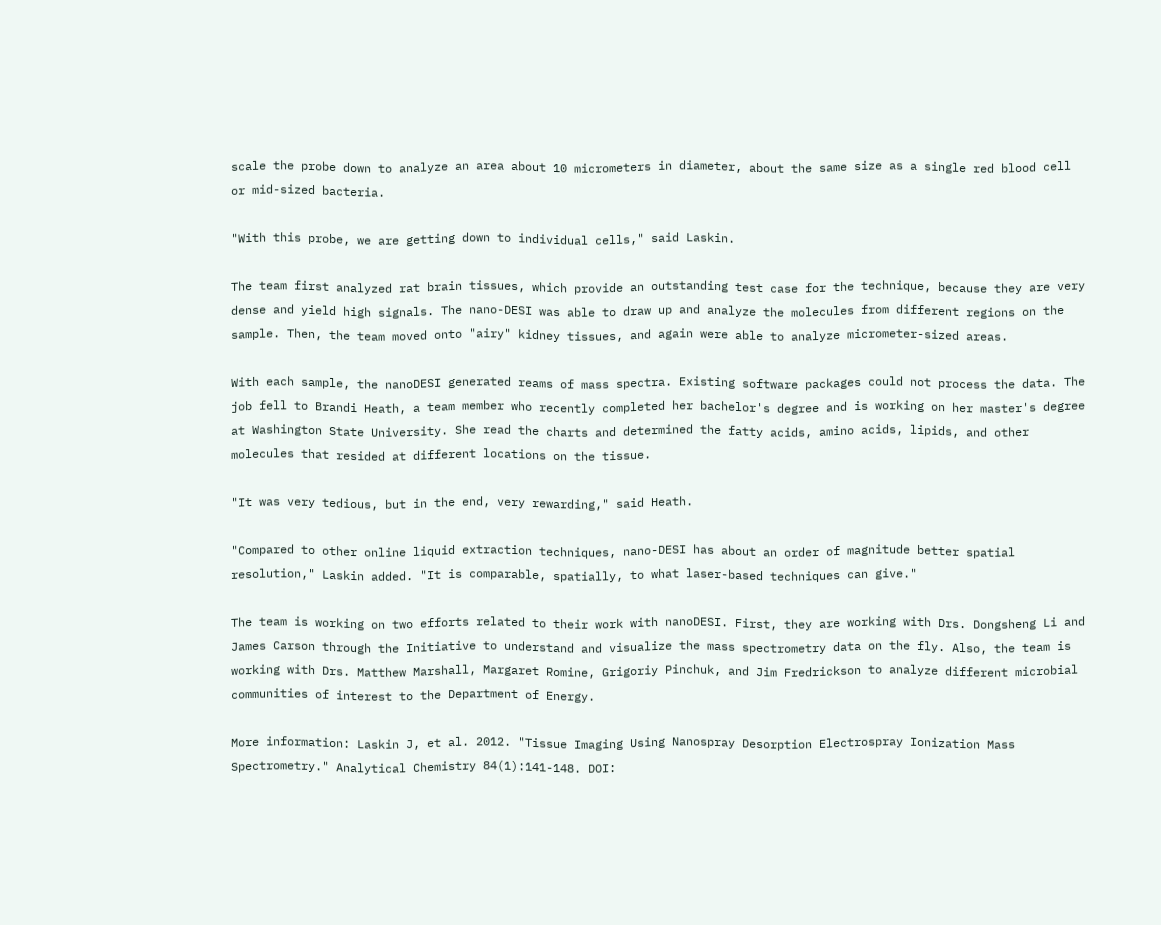scale the probe down to analyze an area about 10 micrometers in diameter, about the same size as a single red blood cell or mid-sized bacteria.

"With this probe, we are getting down to individual cells," said Laskin.

The team first analyzed rat brain tissues, which provide an outstanding test case for the technique, because they are very dense and yield high signals. The nano-DESI was able to draw up and analyze the molecules from different regions on the sample. Then, the team moved onto "airy" kidney tissues, and again were able to analyze micrometer-sized areas.

With each sample, the nanoDESI generated reams of mass spectra. Existing software packages could not process the data. The job fell to Brandi Heath, a team member who recently completed her bachelor's degree and is working on her master's degree at Washington State University. She read the charts and determined the fatty acids, amino acids, lipids, and other molecules that resided at different locations on the tissue.

"It was very tedious, but in the end, very rewarding," said Heath.

"Compared to other online liquid extraction techniques, nano-DESI has about an order of magnitude better spatial resolution," Laskin added. "It is comparable, spatially, to what laser-based techniques can give."

The team is working on two efforts related to their work with nanoDESI. First, they are working with Drs. Dongsheng Li and James Carson through the Initiative to understand and visualize the mass spectrometry data on the fly. Also, the team is working with Drs. Matthew Marshall, Margaret Romine, Grigoriy Pinchuk, and Jim Fredrickson to analyze different microbial communities of interest to the Department of Energy.

More information: Laskin J, et al. 2012. "Tissue Imaging Using Nanospray Desorption Electrospray Ionization Mass Spectrometry." Analytical Chemistry 84(1):141-148. DOI: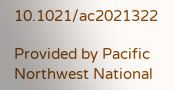10.1021/ac2021322

Provided by Pacific Northwest National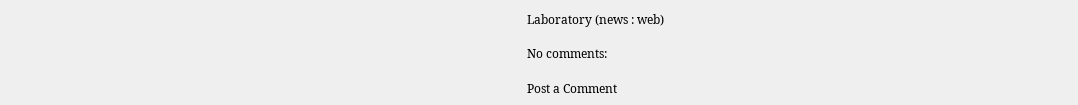Laboratory (news : web)

No comments:

Post a Comment